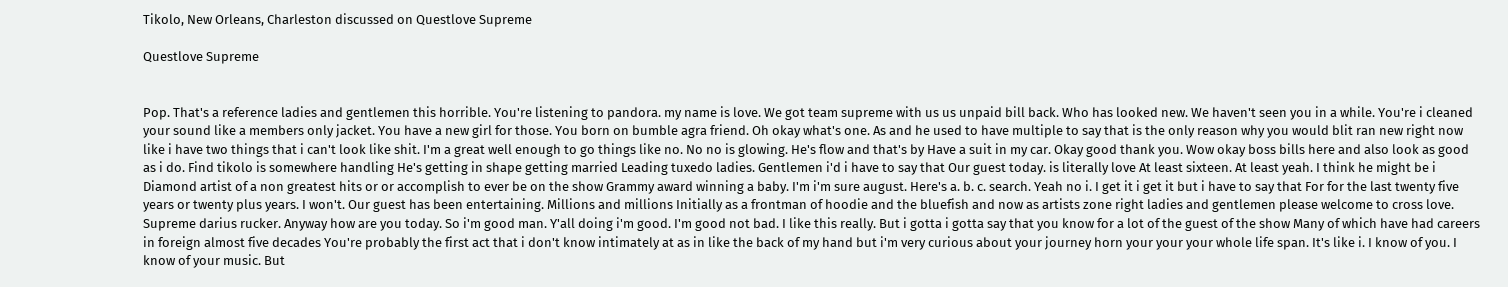Tikolo, New Orleans, Charleston discussed on Questlove Supreme

Questlove Supreme


Pop. That's a reference ladies and gentlemen this horrible. You're listening to pandora. my name is love. We got team supreme with us us unpaid bill back. Who has looked new. We haven't seen you in a while. You're i cleaned your sound like a members only jacket. You have a new girl for those. You born on bumble agra friend. Oh okay what's one. As and he used to have multiple to say that is the only reason why you would blit ran new right now like i have two things that i can't look like shit. I'm a great well enough to go things like no. No no is glowing. He's flow and that's by Have a suit in my car. Okay good thank you. Wow okay boss bills here and also look as good as i do. Find tikolo is somewhere handling He's getting in shape getting married Leading tuxedo ladies. Gentlemen i'd i have to say that Our guest today. is literally love At least sixteen. At least yeah. I think he might be i Diamond artist of a non greatest hits or or accomplish to ever be on the show Grammy award winning a baby. I'm i'm sure august. Here's a. b. c. search. Yeah no i. I get it i get it but i have to say that For for the last twenty five years or twenty plus years. I won't. Our guest has been entertaining. Millions and millions Initially as a frontman of hoodie and the bluefish and now as artists zone right ladies and gentlemen please welcome to cross love. Supreme darius rucker. Anyway how are you today. So i'm good man. Y'all doing i'm good. I'm good not bad. I like this really. But i gotta i gotta say that you know for a lot of the guest of the show Many of which have had careers in foreign almost five decades You're probably the first act that i don't know intimately at as in like the back of my hand but i'm very curious about your journey horn your your your whole life span. It's like i. I know of you. I know of your music. But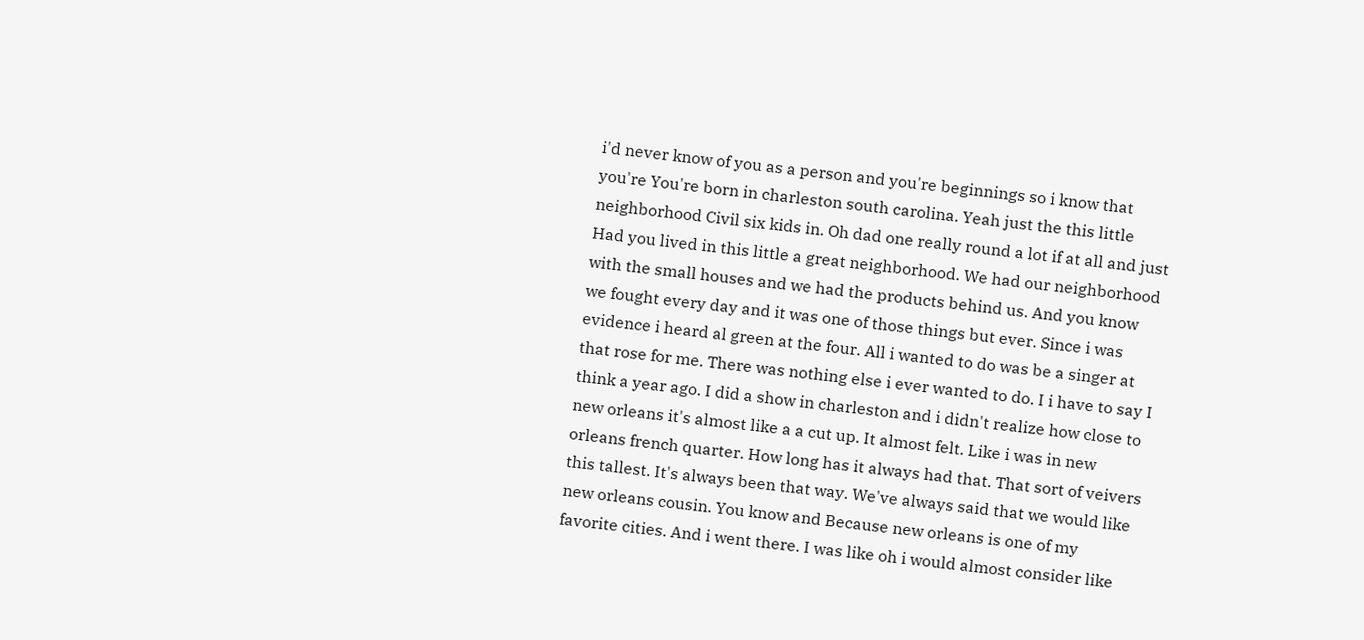i'd never know of you as a person and you're beginnings so i know that you're You're born in charleston south carolina. Yeah just the this little neighborhood Civil six kids in. Oh dad one really round a lot if at all and just Had you lived in this little a great neighborhood. We had our neighborhood with the small houses and we had the products behind us. And you know we fought every day and it was one of those things but ever. Since i was evidence i heard al green at the four. All i wanted to do was be a singer at that rose for me. There was nothing else i ever wanted to do. I i have to say I think a year ago. I did a show in charleston and i didn't realize how close to new orleans it's almost like a a cut up. It almost felt. Like i was in new orleans french quarter. How long has it always had that. That sort of veivers this tallest. It's always been that way. We've always said that we would like new orleans cousin. You know and Because new orleans is one of my favorite cities. And i went there. I was like oh i would almost consider like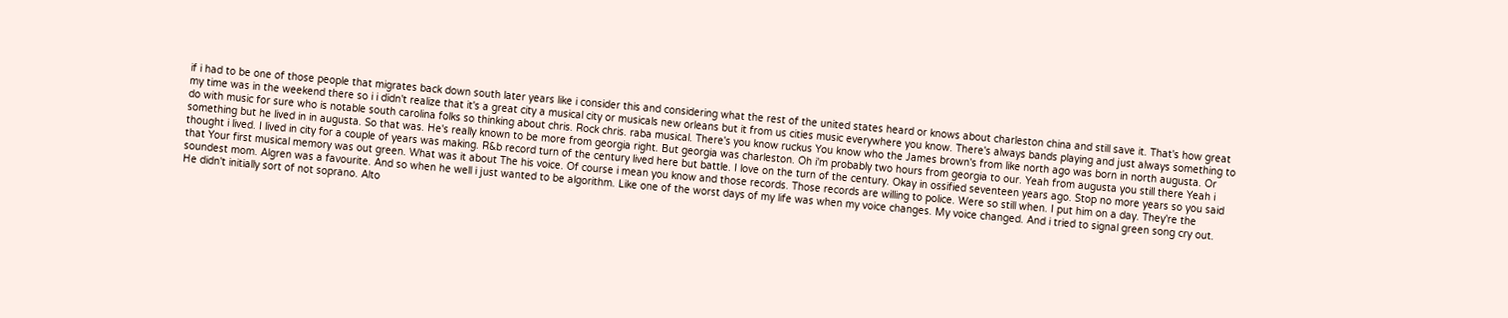if i had to be one of those people that migrates back down south later years like i consider this and considering what the rest of the united states heard or knows about charleston china and still save it. That's how great my time was in the weekend there so i i didn't realize that it's a great city a musical city or musicals new orleans but it from us cities music everywhere you know. There's always bands playing and just always something to do with music for sure who is notable south carolina folks so thinking about chris. Rock chris. raba musical. There's you know ruckus You know who the James brown's from like north ago was born in north augusta. Or something but he lived in in augusta. So that was. He's really known to be more from georgia right. But georgia was charleston. Oh i'm probably two hours from georgia to our. Yeah from augusta you still there Yeah i thought i lived. I lived in city for a couple of years was making. R&b record turn of the century lived here but battle. I love on the turn of the century. Okay in ossified seventeen years ago. Stop no more years so you said that Your first musical memory was out green. What was it about The his voice. Of course i mean you know and those records. Those records are willing to police. Were so still when. I put him on a day. They're the soundest mom. Algren was a favourite. And so when he well i just wanted to be algorithm. Like one of the worst days of my life was when my voice changes. My voice changed. And i tried to signal green song cry out. He didn't initially sort of not soprano. Alto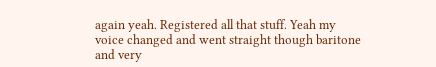again yeah. Registered all that stuff. Yeah my voice changed and went straight though baritone and very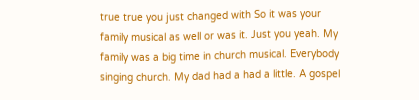true true you just changed with So it was your family musical as well or was it. Just you yeah. My family was a big time in church musical. Everybody singing church. My dad had a had a little. A gospel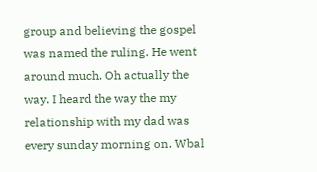group and believing the gospel was named the ruling. He went around much. Oh actually the way. I heard the way the my relationship with my dad was every sunday morning on. Wbal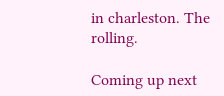in charleston. The rolling.

Coming up next